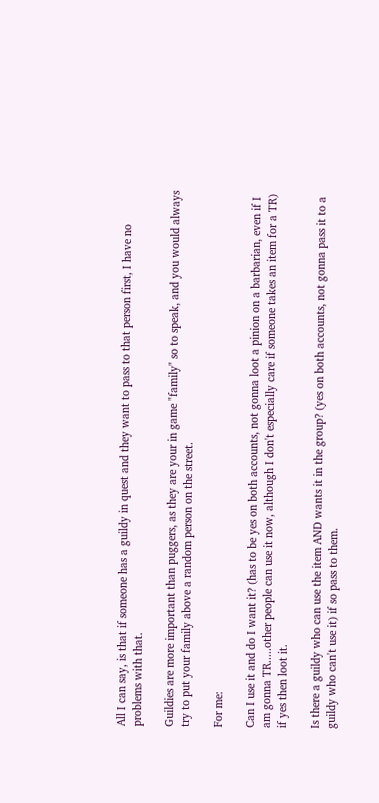All I can say, is that if someone has a guildy in quest and they want to pass to that person first, I have no problems with that.

Guildies are more important than puggers, as they are your in game "family" so to speak, and you would always try to put your family above a random person on the street.

For me:

Can I use it and do I want it? (has to be yes on both accounts, not gonna loot a pinion on a barbarian, even if I am gonna TR.....other people can use it now, although I don't especially care if someone takes an item for a TR) if yes then loot it.

Is there a guildy who can use the item AND wants it in the group? (yes on both accounts, not gonna pass it to a guildy who can't use it) if so pass to them.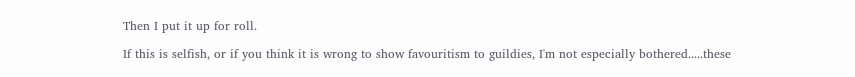Then I put it up for roll.

If this is selfish, or if you think it is wrong to show favouritism to guildies, I'm not especially bothered.....these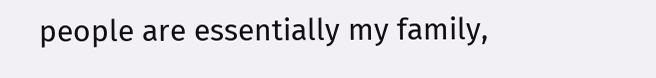people are essentially my family,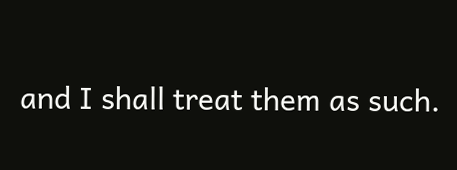and I shall treat them as such.